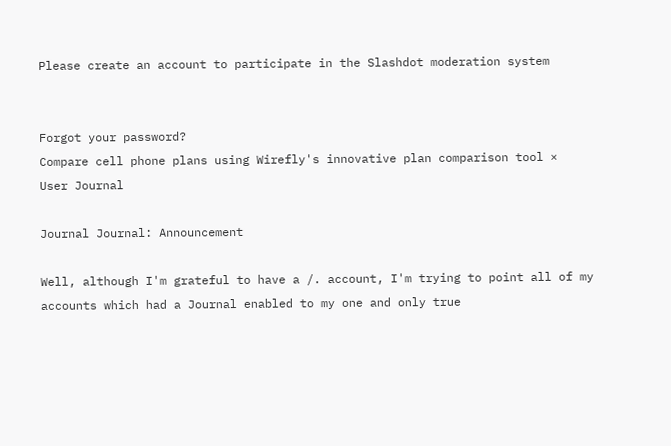Please create an account to participate in the Slashdot moderation system


Forgot your password?
Compare cell phone plans using Wirefly's innovative plan comparison tool ×
User Journal

Journal Journal: Announcement

Well, although I'm grateful to have a /. account, I'm trying to point all of my accounts which had a Journal enabled to my one and only true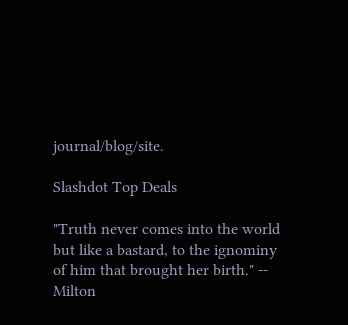journal/blog/site.

Slashdot Top Deals

"Truth never comes into the world but like a bastard, to the ignominy of him that brought her birth." -- Milton